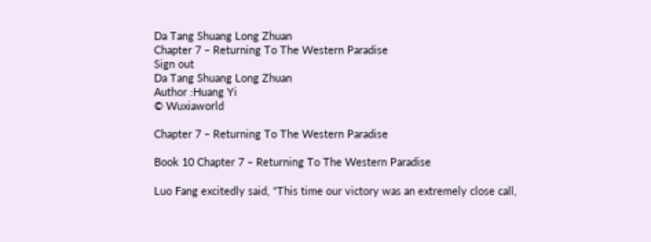Da Tang Shuang Long Zhuan
Chapter 7 – Returning To The Western Paradise
Sign out
Da Tang Shuang Long Zhuan
Author :Huang Yi
© Wuxiaworld

Chapter 7 – Returning To The Western Paradise

Book 10 Chapter 7 – Returning To The Western Paradise

Luo Fang excitedly said, “This time our victory was an extremely close call,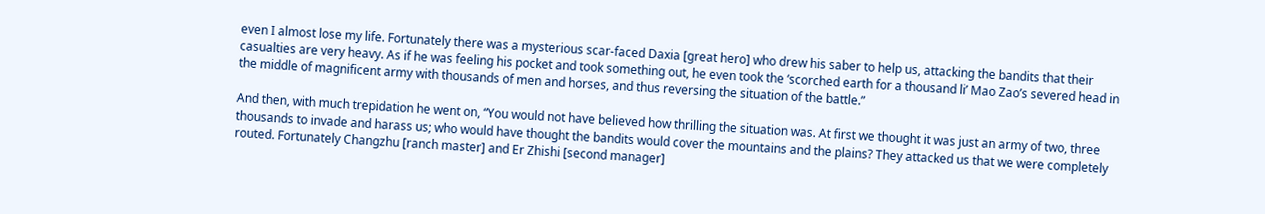even I almost lose my life. Fortunately there was a mysterious scar-faced Daxia [great hero] who drew his saber to help us, attacking the bandits that their casualties are very heavy. As if he was feeling his pocket and took something out, he even took the ‘scorched earth for a thousand li’ Mao Zao’s severed head in the middle of magnificent army with thousands of men and horses, and thus reversing the situation of the battle.”

And then, with much trepidation he went on, “You would not have believed how thrilling the situation was. At first we thought it was just an army of two, three thousands to invade and harass us; who would have thought the bandits would cover the mountains and the plains? They attacked us that we were completely routed. Fortunately Changzhu [ranch master] and Er Zhishi [second manager]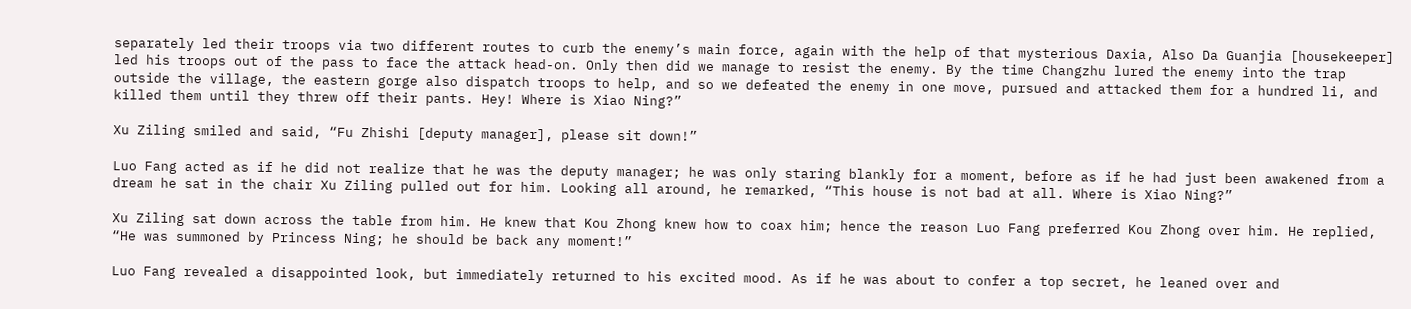separately led their troops via two different routes to curb the enemy’s main force, again with the help of that mysterious Daxia, Also Da Guanjia [housekeeper] led his troops out of the pass to face the attack head-on. Only then did we manage to resist the enemy. By the time Changzhu lured the enemy into the trap outside the village, the eastern gorge also dispatch troops to help, and so we defeated the enemy in one move, pursued and attacked them for a hundred li, and killed them until they threw off their pants. Hey! Where is Xiao Ning?”

Xu Ziling smiled and said, “Fu Zhishi [deputy manager], please sit down!”

Luo Fang acted as if he did not realize that he was the deputy manager; he was only staring blankly for a moment, before as if he had just been awakened from a dream he sat in the chair Xu Ziling pulled out for him. Looking all around, he remarked, “This house is not bad at all. Where is Xiao Ning?”

Xu Ziling sat down across the table from him. He knew that Kou Zhong knew how to coax him; hence the reason Luo Fang preferred Kou Zhong over him. He replied, “He was summoned by Princess Ning; he should be back any moment!”

Luo Fang revealed a disappointed look, but immediately returned to his excited mood. As if he was about to confer a top secret, he leaned over and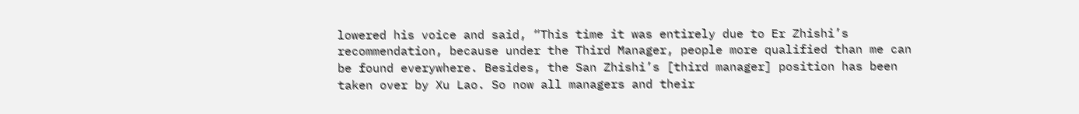lowered his voice and said, “This time it was entirely due to Er Zhishi’s recommendation, because under the Third Manager, people more qualified than me can be found everywhere. Besides, the San Zhishi’s [third manager] position has been taken over by Xu Lao. So now all managers and their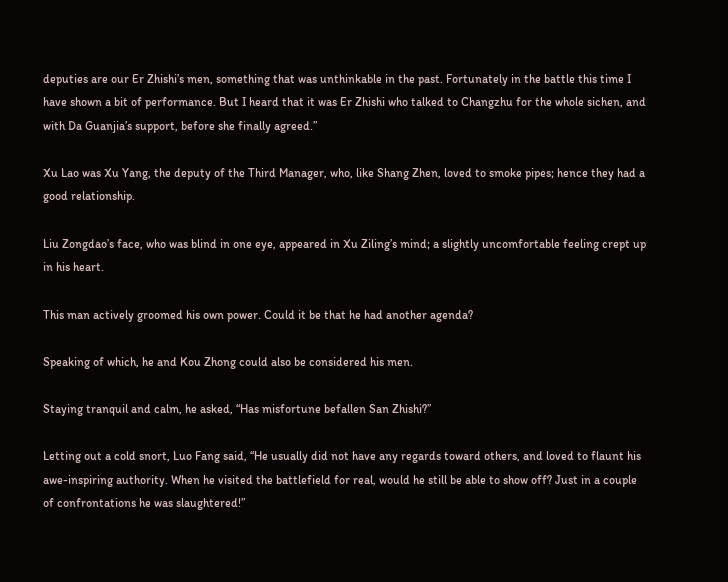deputies are our Er Zhishi’s men, something that was unthinkable in the past. Fortunately in the battle this time I have shown a bit of performance. But I heard that it was Er Zhishi who talked to Changzhu for the whole sichen, and with Da Guanjia’s support, before she finally agreed.”

Xu Lao was Xu Yang, the deputy of the Third Manager, who, like Shang Zhen, loved to smoke pipes; hence they had a good relationship.

Liu Zongdao’s face, who was blind in one eye, appeared in Xu Ziling’s mind; a slightly uncomfortable feeling crept up in his heart.

This man actively groomed his own power. Could it be that he had another agenda?

Speaking of which, he and Kou Zhong could also be considered his men.

Staying tranquil and calm, he asked, “Has misfortune befallen San Zhishi?”

Letting out a cold snort, Luo Fang said, “He usually did not have any regards toward others, and loved to flaunt his awe-inspiring authority. When he visited the battlefield for real, would he still be able to show off? Just in a couple of confrontations he was slaughtered!”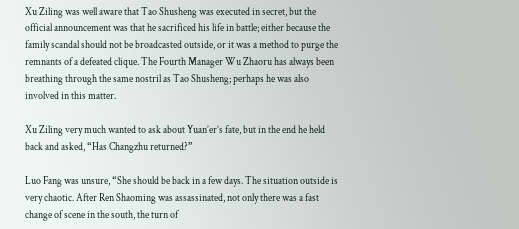Xu Ziling was well aware that Tao Shusheng was executed in secret, but the official announcement was that he sacrificed his life in battle; either because the family scandal should not be broadcasted outside, or it was a method to purge the remnants of a defeated clique. The Fourth Manager Wu Zhaoru has always been breathing through the same nostril as Tao Shusheng; perhaps he was also involved in this matter.

Xu Ziling very much wanted to ask about Yuan’er’s fate, but in the end he held back and asked, “Has Changzhu returned?”

Luo Fang was unsure, “She should be back in a few days. The situation outside is very chaotic. After Ren Shaoming was assassinated, not only there was a fast change of scene in the south, the turn of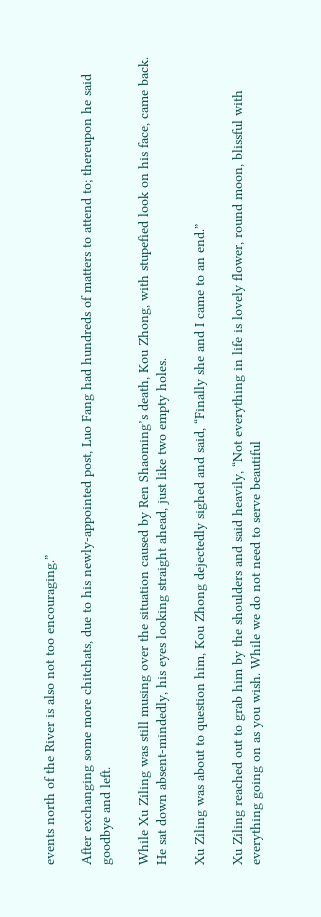events north of the River is also not too encouraging.”

After exchanging some more chitchats, due to his newly-appointed post, Luo Fang had hundreds of matters to attend to; thereupon he said goodbye and left.

While Xu Ziling was still musing over the situation caused by Ren Shaoming’s death, Kou Zhong, with stupefied look on his face, came back. He sat down absent-mindedly, his eyes looking straight ahead, just like two empty holes.

Xu Ziling was about to question him, Kou Zhong dejectedly sighed and said, “Finally she and I came to an end.”

Xu Ziling reached out to grab him by the shoulders and said heavily, “Not everything in life is lovely flower, round moon, blissful with everything going on as you wish. While we do not need to serve beautiful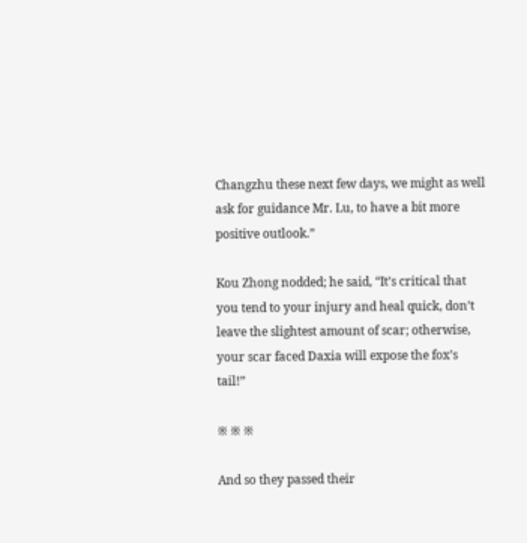Changzhu these next few days, we might as well ask for guidance Mr. Lu, to have a bit more positive outlook.”

Kou Zhong nodded; he said, “It’s critical that you tend to your injury and heal quick, don’t leave the slightest amount of scar; otherwise, your scar faced Daxia will expose the fox’s tail!”

※ ※ ※

And so they passed their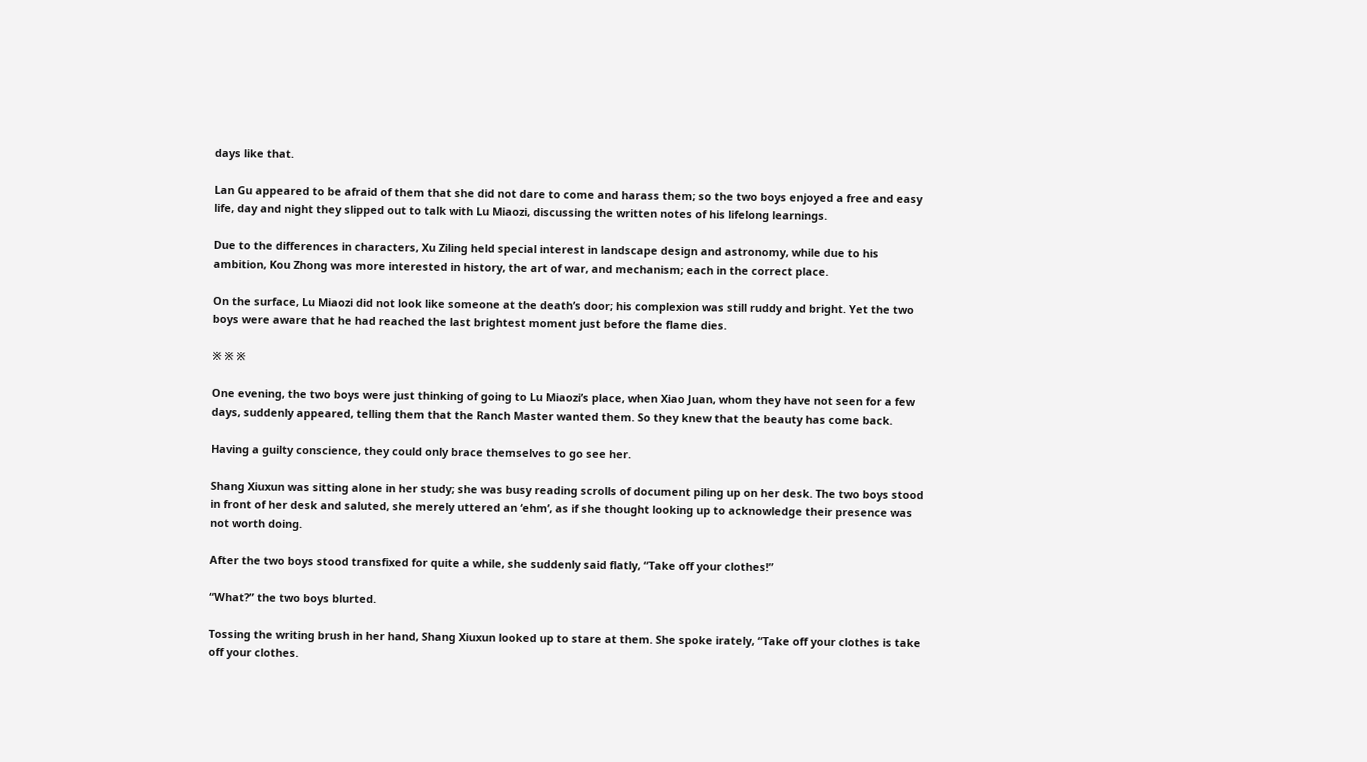days like that.

Lan Gu appeared to be afraid of them that she did not dare to come and harass them; so the two boys enjoyed a free and easy life, day and night they slipped out to talk with Lu Miaozi, discussing the written notes of his lifelong learnings.

Due to the differences in characters, Xu Ziling held special interest in landscape design and astronomy, while due to his ambition, Kou Zhong was more interested in history, the art of war, and mechanism; each in the correct place.

On the surface, Lu Miaozi did not look like someone at the death’s door; his complexion was still ruddy and bright. Yet the two boys were aware that he had reached the last brightest moment just before the flame dies.

※ ※ ※

One evening, the two boys were just thinking of going to Lu Miaozi’s place, when Xiao Juan, whom they have not seen for a few days, suddenly appeared, telling them that the Ranch Master wanted them. So they knew that the beauty has come back.

Having a guilty conscience, they could only brace themselves to go see her.

Shang Xiuxun was sitting alone in her study; she was busy reading scrolls of document piling up on her desk. The two boys stood in front of her desk and saluted, she merely uttered an ‘ehm’, as if she thought looking up to acknowledge their presence was not worth doing.

After the two boys stood transfixed for quite a while, she suddenly said flatly, “Take off your clothes!”

“What?” the two boys blurted.

Tossing the writing brush in her hand, Shang Xiuxun looked up to stare at them. She spoke irately, “Take off your clothes is take off your clothes.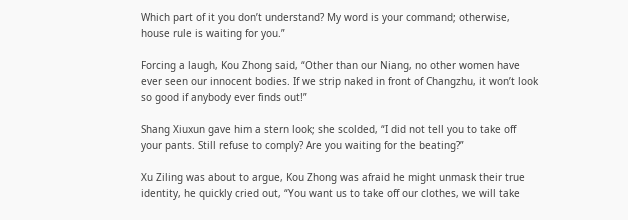Which part of it you don’t understand? My word is your command; otherwise, house rule is waiting for you.”

Forcing a laugh, Kou Zhong said, “Other than our Niang, no other women have ever seen our innocent bodies. If we strip naked in front of Changzhu, it won’t look so good if anybody ever finds out!”

Shang Xiuxun gave him a stern look; she scolded, “I did not tell you to take off your pants. Still refuse to comply? Are you waiting for the beating?”

Xu Ziling was about to argue, Kou Zhong was afraid he might unmask their true identity, he quickly cried out, “You want us to take off our clothes, we will take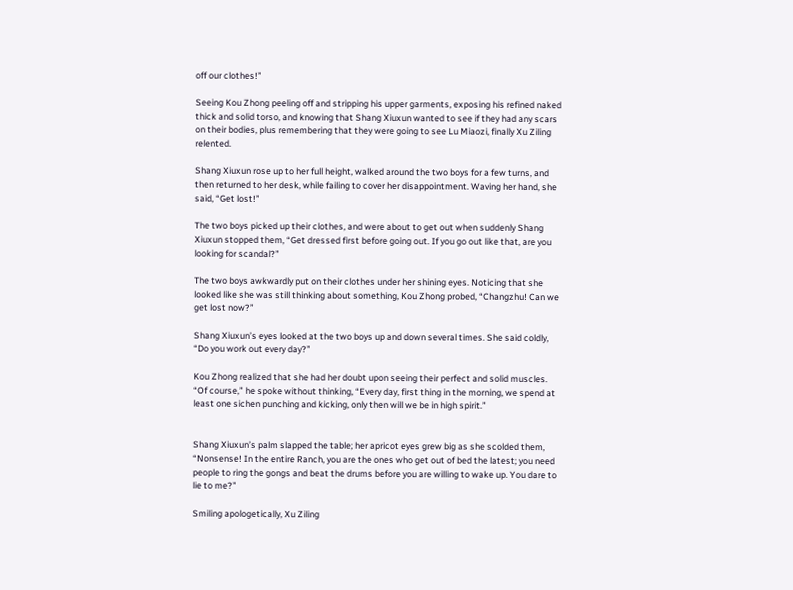off our clothes!”

Seeing Kou Zhong peeling off and stripping his upper garments, exposing his refined naked thick and solid torso, and knowing that Shang Xiuxun wanted to see if they had any scars on their bodies, plus remembering that they were going to see Lu Miaozi, finally Xu Ziling relented.

Shang Xiuxun rose up to her full height, walked around the two boys for a few turns, and then returned to her desk, while failing to cover her disappointment. Waving her hand, she said, “Get lost!”

The two boys picked up their clothes, and were about to get out when suddenly Shang Xiuxun stopped them, “Get dressed first before going out. If you go out like that, are you looking for scandal?”

The two boys awkwardly put on their clothes under her shining eyes. Noticing that she looked like she was still thinking about something, Kou Zhong probed, “Changzhu! Can we get lost now?”

Shang Xiuxun’s eyes looked at the two boys up and down several times. She said coldly, “Do you work out every day?”

Kou Zhong realized that she had her doubt upon seeing their perfect and solid muscles. “Of course,” he spoke without thinking, “Every day, first thing in the morning, we spend at least one sichen punching and kicking, only then will we be in high spirit.”


Shang Xiuxun’s palm slapped the table; her apricot eyes grew big as she scolded them, “Nonsense! In the entire Ranch, you are the ones who get out of bed the latest; you need people to ring the gongs and beat the drums before you are willing to wake up. You dare to lie to me?”

Smiling apologetically, Xu Ziling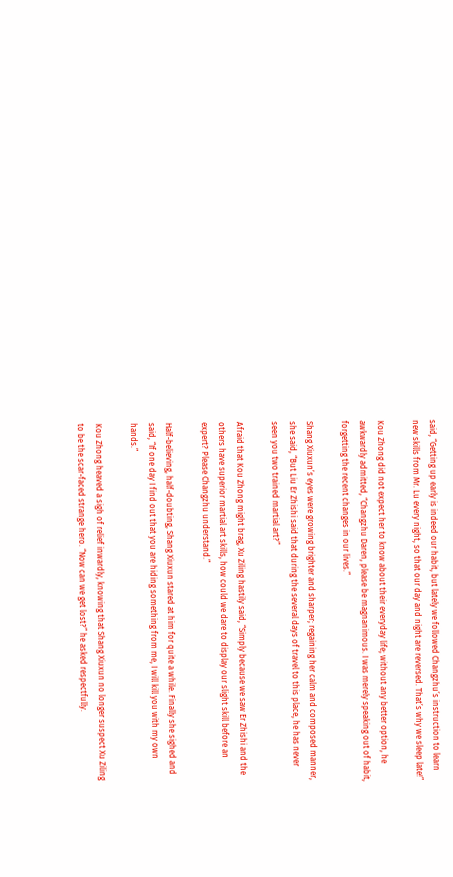said, “Getting up early is indeed our habit, but lately we followed Changzhu’s instruction to learn new skills from Mr. Lu every night, so that our day and night are reversed. That’s why we sleep late!”

Kou Zhong did not expect her to know about their everyday life; without any better option, he awkwardly admitted, “Changzhu Daren, please be magnanimous. I was merely speaking out of habit, forgetting the recent changes in our lives.”

Shang Xiuxun’s eyes were growing brighter and sharper; regaining her calm and composed manner, she said, “But Liu Er Zhishi said that during the several days of travel to this place, he has never seen you two trained martial art?”

Afraid that Kou Zhong might brag, Xu Ziling hastily said, “Simply because we saw Er Zhishi and the others have superior martial art skills, how could we dare to display our slight skill before an expert? Please Changzhu understand.”

Half-believing, half-doubting, Shang Xiuxun stared at him for quite a while. Finally she sighed and said, “If one day I find out that you are hiding something from me, I will kill you with my own hands.”

Kou Zhong heaved a sigh of relief inwardly, knowing that Shang Xiuxun no longer suspect Xu Ziling to be the scar-faced strange hero. “Now can we get lost?” he asked respectfully.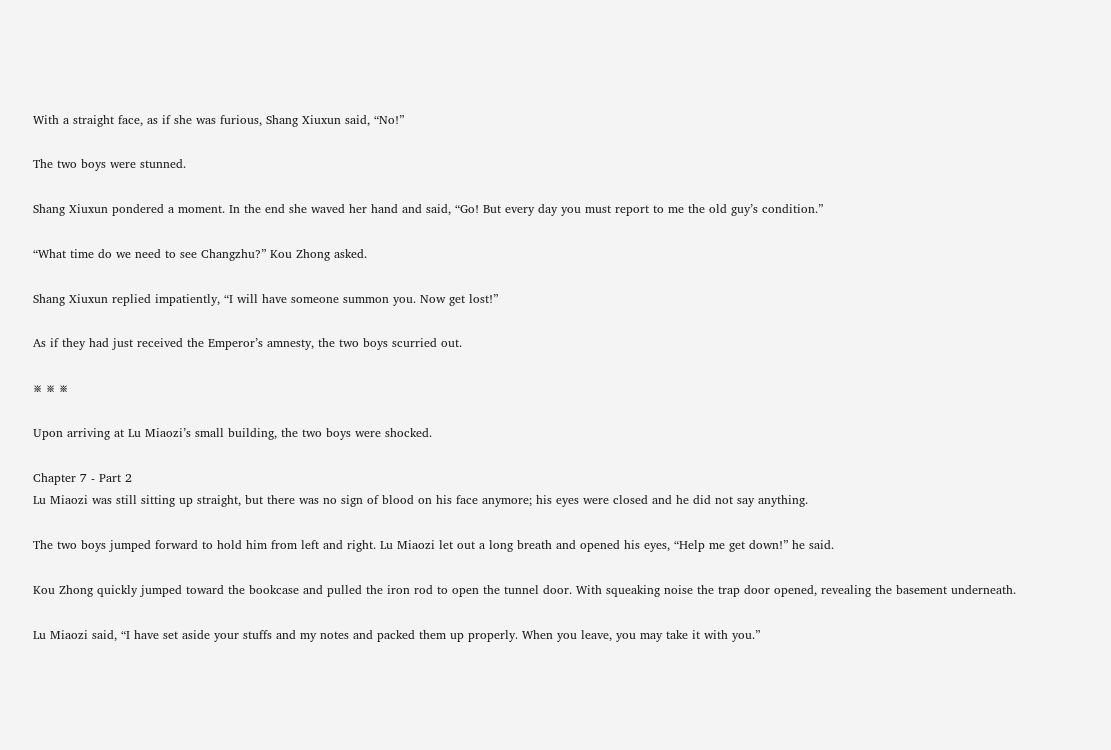With a straight face, as if she was furious, Shang Xiuxun said, “No!”

The two boys were stunned.

Shang Xiuxun pondered a moment. In the end she waved her hand and said, “Go! But every day you must report to me the old guy’s condition.”

“What time do we need to see Changzhu?” Kou Zhong asked.

Shang Xiuxun replied impatiently, “I will have someone summon you. Now get lost!”

As if they had just received the Emperor’s amnesty, the two boys scurried out.

※ ※ ※

Upon arriving at Lu Miaozi’s small building, the two boys were shocked.

Chapter 7 - Part 2
Lu Miaozi was still sitting up straight, but there was no sign of blood on his face anymore; his eyes were closed and he did not say anything.

The two boys jumped forward to hold him from left and right. Lu Miaozi let out a long breath and opened his eyes, “Help me get down!” he said.

Kou Zhong quickly jumped toward the bookcase and pulled the iron rod to open the tunnel door. With squeaking noise the trap door opened, revealing the basement underneath.

Lu Miaozi said, “I have set aside your stuffs and my notes and packed them up properly. When you leave, you may take it with you.”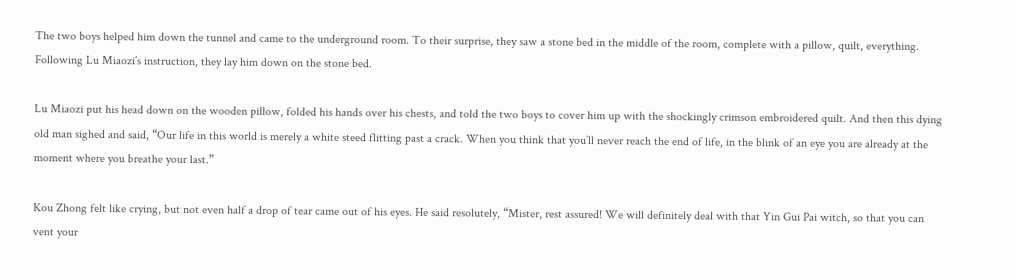The two boys helped him down the tunnel and came to the underground room. To their surprise, they saw a stone bed in the middle of the room, complete with a pillow, quilt, everything. Following Lu Miaozi’s instruction, they lay him down on the stone bed.

Lu Miaozi put his head down on the wooden pillow, folded his hands over his chests, and told the two boys to cover him up with the shockingly crimson embroidered quilt. And then this dying old man sighed and said, “Our life in this world is merely a white steed flitting past a crack. When you think that you’ll never reach the end of life, in the blink of an eye you are already at the moment where you breathe your last.”

Kou Zhong felt like crying, but not even half a drop of tear came out of his eyes. He said resolutely, “Mister, rest assured! We will definitely deal with that Yin Gui Pai witch, so that you can vent your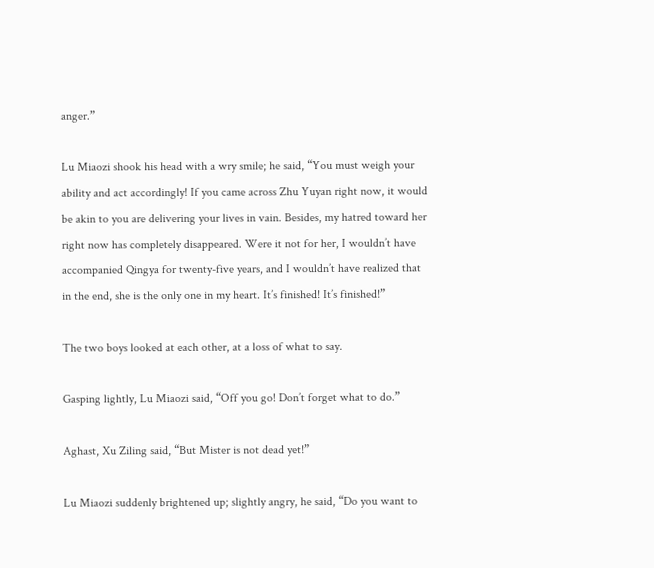anger.”

Lu Miaozi shook his head with a wry smile; he said, “You must weigh your ability and act accordingly! If you came across Zhu Yuyan right now, it would be akin to you are delivering your lives in vain. Besides, my hatred toward her right now has completely disappeared. Were it not for her, I wouldn’t have accompanied Qingya for twenty-five years, and I wouldn’t have realized that in the end, she is the only one in my heart. It’s finished! It’s finished!”

The two boys looked at each other, at a loss of what to say.

Gasping lightly, Lu Miaozi said, “Off you go! Don’t forget what to do.”

Aghast, Xu Ziling said, “But Mister is not dead yet!”

Lu Miaozi suddenly brightened up; slightly angry, he said, “Do you want to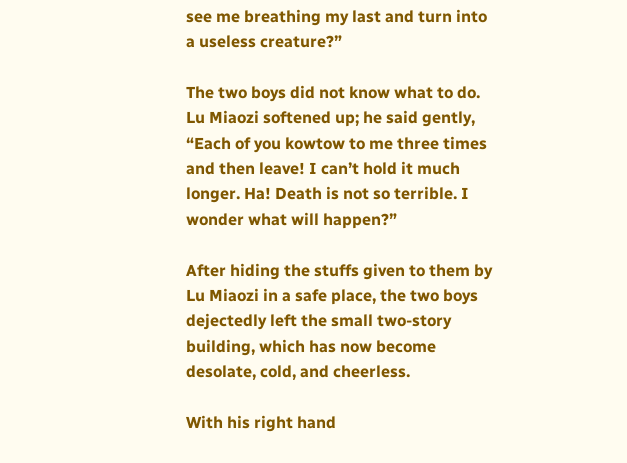see me breathing my last and turn into a useless creature?”

The two boys did not know what to do. Lu Miaozi softened up; he said gently, “Each of you kowtow to me three times and then leave! I can’t hold it much longer. Ha! Death is not so terrible. I wonder what will happen?”

After hiding the stuffs given to them by Lu Miaozi in a safe place, the two boys dejectedly left the small two-story building, which has now become desolate, cold, and cheerless.

With his right hand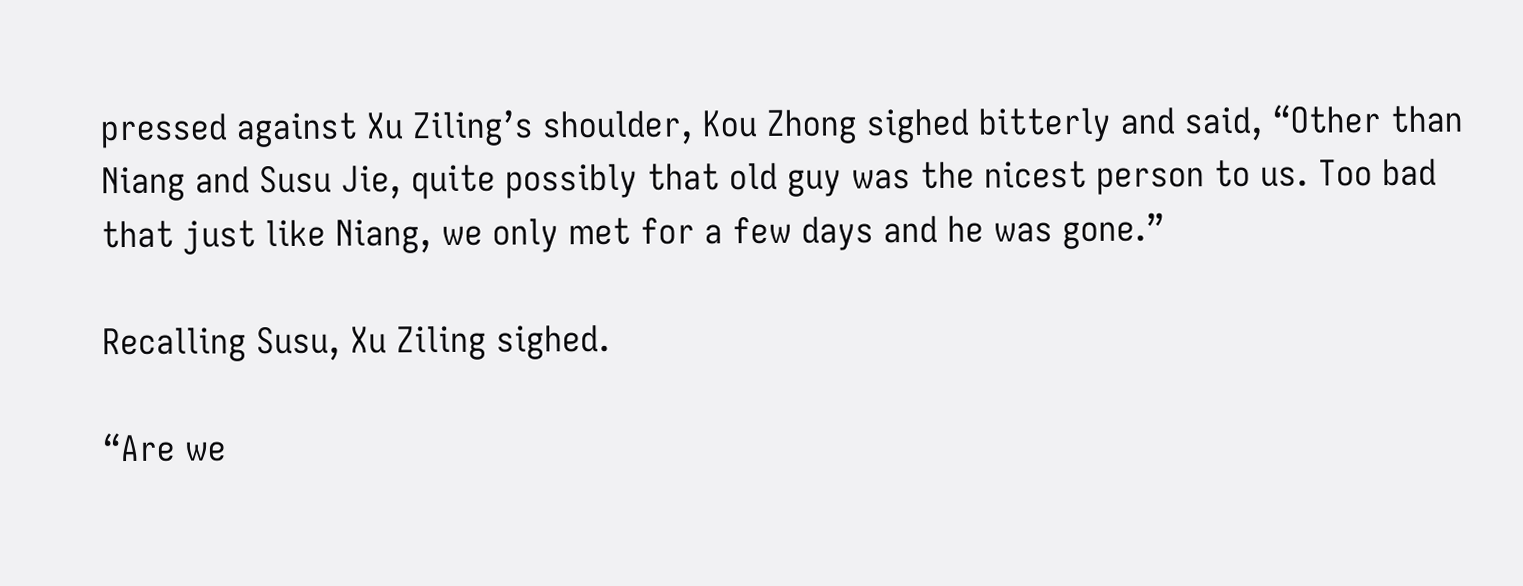pressed against Xu Ziling’s shoulder, Kou Zhong sighed bitterly and said, “Other than Niang and Susu Jie, quite possibly that old guy was the nicest person to us. Too bad that just like Niang, we only met for a few days and he was gone.”

Recalling Susu, Xu Ziling sighed.

“Are we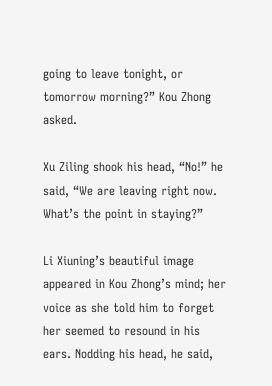going to leave tonight, or tomorrow morning?” Kou Zhong asked.

Xu Ziling shook his head, “No!” he said, “We are leaving right now. What’s the point in staying?”

Li Xiuning’s beautiful image appeared in Kou Zhong’s mind; her voice as she told him to forget her seemed to resound in his ears. Nodding his head, he said,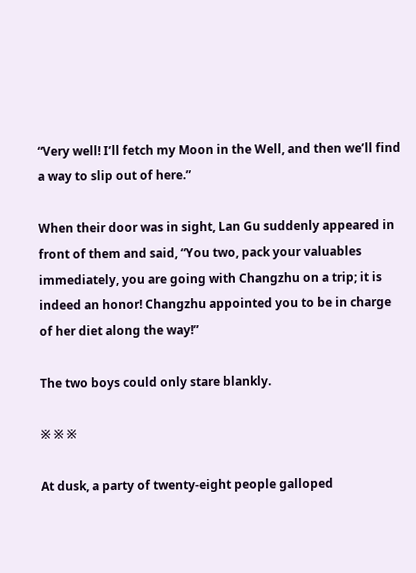“Very well! I’ll fetch my Moon in the Well, and then we’ll find a way to slip out of here.”

When their door was in sight, Lan Gu suddenly appeared in front of them and said, “You two, pack your valuables immediately, you are going with Changzhu on a trip; it is indeed an honor! Changzhu appointed you to be in charge of her diet along the way!”

The two boys could only stare blankly.

※ ※ ※

At dusk, a party of twenty-eight people galloped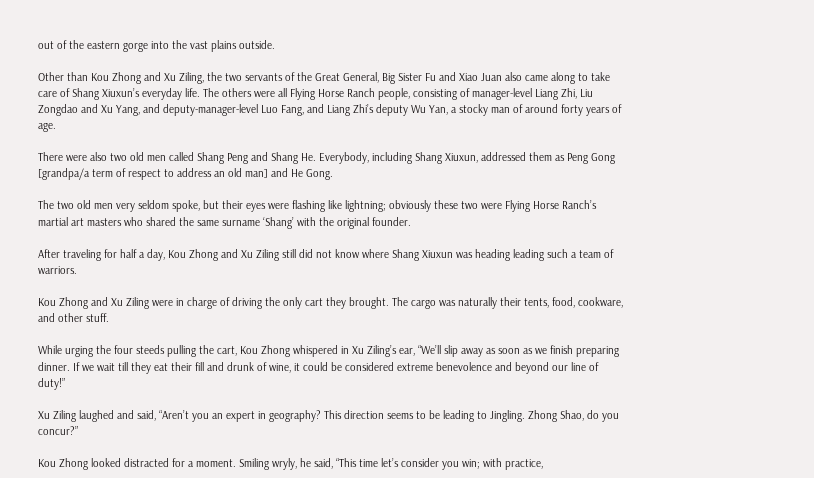out of the eastern gorge into the vast plains outside.

Other than Kou Zhong and Xu Ziling, the two servants of the Great General, Big Sister Fu and Xiao Juan also came along to take care of Shang Xiuxun’s everyday life. The others were all Flying Horse Ranch people, consisting of manager-level Liang Zhi, Liu Zongdao and Xu Yang, and deputy-manager-level Luo Fang, and Liang Zhi’s deputy Wu Yan, a stocky man of around forty years of age.

There were also two old men called Shang Peng and Shang He. Everybody, including Shang Xiuxun, addressed them as Peng Gong [grandpa/a term of respect to address an old man] and He Gong.

The two old men very seldom spoke, but their eyes were flashing like lightning; obviously these two were Flying Horse Ranch’s martial art masters who shared the same surname ‘Shang’ with the original founder.

After traveling for half a day, Kou Zhong and Xu Ziling still did not know where Shang Xiuxun was heading leading such a team of warriors.

Kou Zhong and Xu Ziling were in charge of driving the only cart they brought. The cargo was naturally their tents, food, cookware, and other stuff.

While urging the four steeds pulling the cart, Kou Zhong whispered in Xu Ziling’s ear, “We’ll slip away as soon as we finish preparing dinner. If we wait till they eat their fill and drunk of wine, it could be considered extreme benevolence and beyond our line of duty!”

Xu Ziling laughed and said, “Aren’t you an expert in geography? This direction seems to be leading to Jingling. Zhong Shao, do you concur?”

Kou Zhong looked distracted for a moment. Smiling wryly, he said, “This time let’s consider you win; with practice,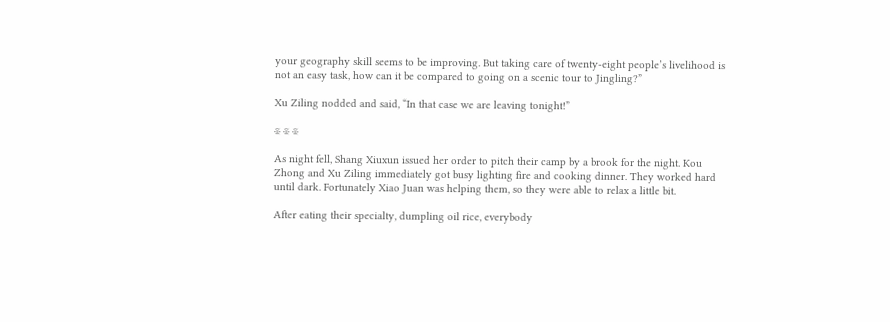your geography skill seems to be improving. But taking care of twenty-eight people’s livelihood is not an easy task, how can it be compared to going on a scenic tour to Jingling?”

Xu Ziling nodded and said, “In that case we are leaving tonight!”

※ ※ ※

As night fell, Shang Xiuxun issued her order to pitch their camp by a brook for the night. Kou Zhong and Xu Ziling immediately got busy lighting fire and cooking dinner. They worked hard until dark. Fortunately Xiao Juan was helping them, so they were able to relax a little bit.

After eating their specialty, dumpling oil rice, everybody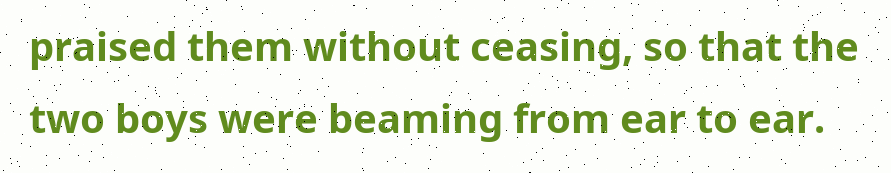praised them without ceasing, so that the two boys were beaming from ear to ear.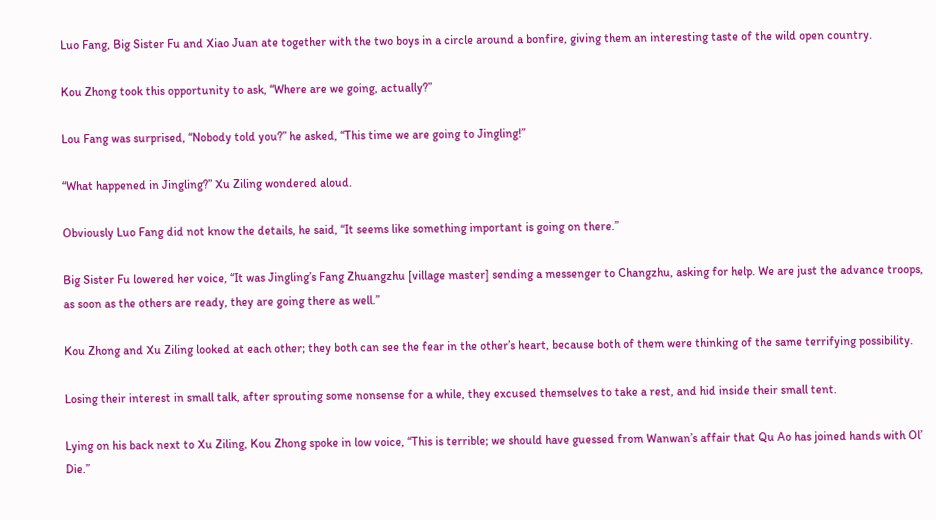Luo Fang, Big Sister Fu and Xiao Juan ate together with the two boys in a circle around a bonfire, giving them an interesting taste of the wild open country.

Kou Zhong took this opportunity to ask, “Where are we going, actually?”

Lou Fang was surprised, “Nobody told you?” he asked, “This time we are going to Jingling!”

“What happened in Jingling?” Xu Ziling wondered aloud.

Obviously Luo Fang did not know the details, he said, “It seems like something important is going on there.”

Big Sister Fu lowered her voice, “It was Jingling’s Fang Zhuangzhu [village master] sending a messenger to Changzhu, asking for help. We are just the advance troops, as soon as the others are ready, they are going there as well.”

Kou Zhong and Xu Ziling looked at each other; they both can see the fear in the other’s heart, because both of them were thinking of the same terrifying possibility.

Losing their interest in small talk, after sprouting some nonsense for a while, they excused themselves to take a rest, and hid inside their small tent.

Lying on his back next to Xu Ziling, Kou Zhong spoke in low voice, “This is terrible; we should have guessed from Wanwan’s affair that Qu Ao has joined hands with Ol’ Die.”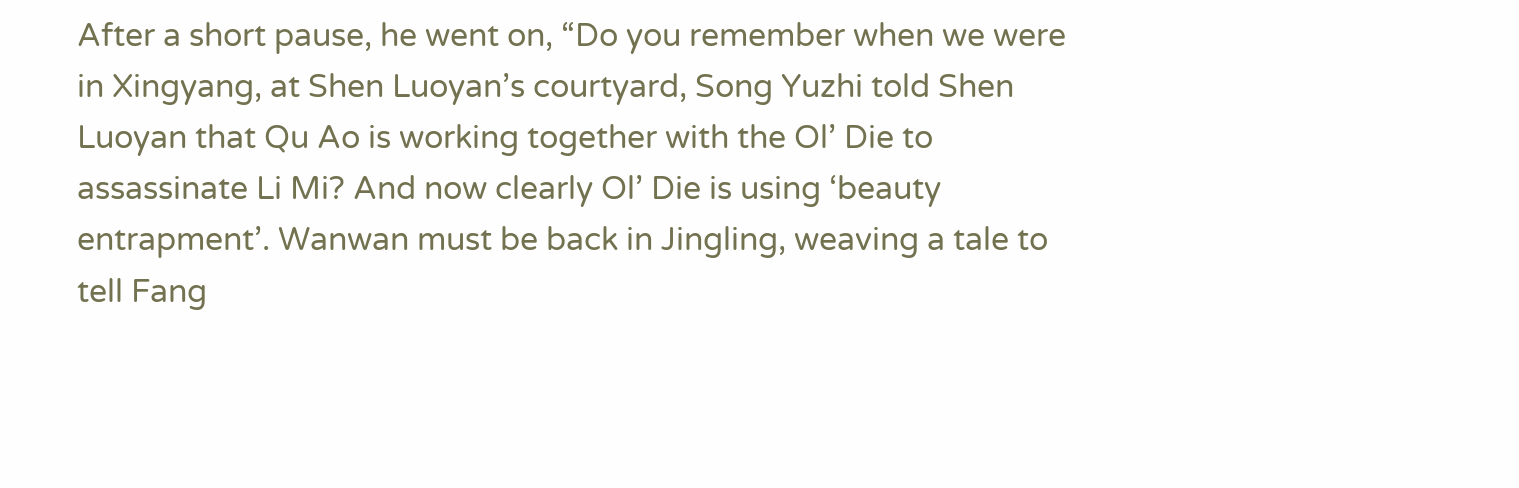After a short pause, he went on, “Do you remember when we were in Xingyang, at Shen Luoyan’s courtyard, Song Yuzhi told Shen Luoyan that Qu Ao is working together with the Ol’ Die to assassinate Li Mi? And now clearly Ol’ Die is using ‘beauty entrapment’. Wanwan must be back in Jingling, weaving a tale to tell Fang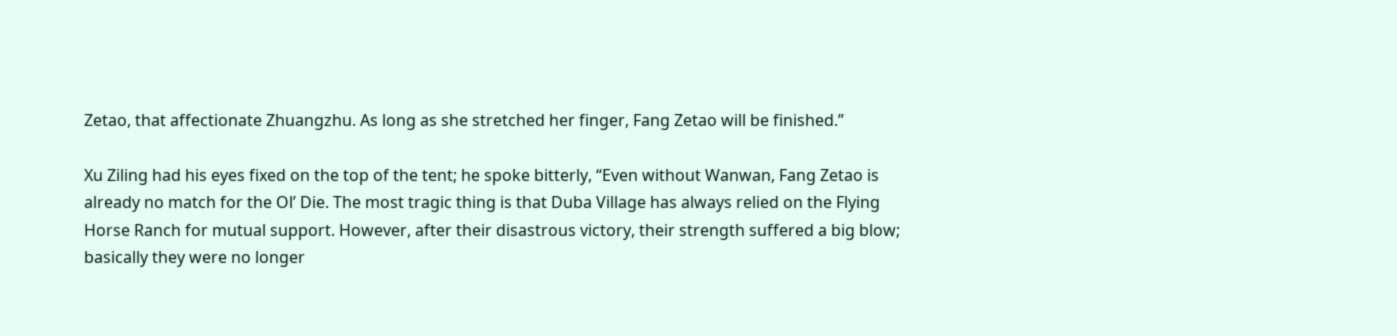Zetao, that affectionate Zhuangzhu. As long as she stretched her finger, Fang Zetao will be finished.”

Xu Ziling had his eyes fixed on the top of the tent; he spoke bitterly, “Even without Wanwan, Fang Zetao is already no match for the Ol’ Die. The most tragic thing is that Duba Village has always relied on the Flying Horse Ranch for mutual support. However, after their disastrous victory, their strength suffered a big blow; basically they were no longer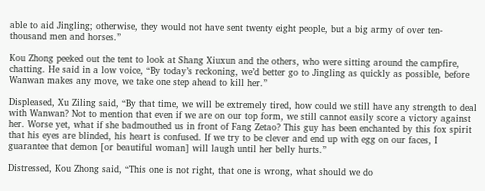able to aid Jingling; otherwise, they would not have sent twenty eight people, but a big army of over ten-thousand men and horses.”

Kou Zhong peeked out the tent to look at Shang Xiuxun and the others, who were sitting around the campfire, chatting. He said in a low voice, “By today’s reckoning, we’d better go to Jingling as quickly as possible, before Wanwan makes any move, we take one step ahead to kill her.”

Displeased, Xu Ziling said, “By that time, we will be extremely tired, how could we still have any strength to deal with Wanwan? Not to mention that even if we are on our top form, we still cannot easily score a victory against her. Worse yet, what if she badmouthed us in front of Fang Zetao? This guy has been enchanted by this fox spirit that his eyes are blinded, his heart is confused. If we try to be clever and end up with egg on our faces, I guarantee that demon [or beautiful woman] will laugh until her belly hurts.”

Distressed, Kou Zhong said, “This one is not right, that one is wrong, what should we do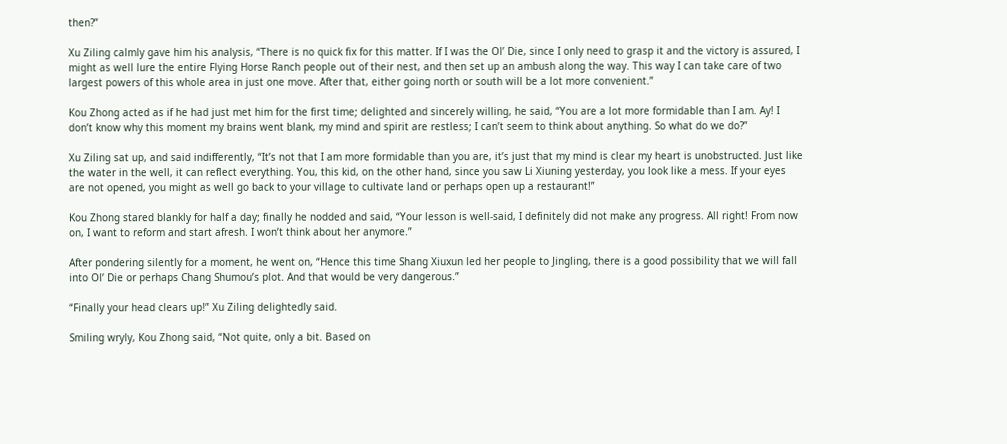then?”

Xu Ziling calmly gave him his analysis, “There is no quick fix for this matter. If I was the Ol’ Die, since I only need to grasp it and the victory is assured, I might as well lure the entire Flying Horse Ranch people out of their nest, and then set up an ambush along the way. This way I can take care of two largest powers of this whole area in just one move. After that, either going north or south will be a lot more convenient.”

Kou Zhong acted as if he had just met him for the first time; delighted and sincerely willing, he said, “You are a lot more formidable than I am. Ay! I don’t know why this moment my brains went blank, my mind and spirit are restless; I can’t seem to think about anything. So what do we do?”

Xu Ziling sat up, and said indifferently, “It’s not that I am more formidable than you are, it’s just that my mind is clear my heart is unobstructed. Just like the water in the well, it can reflect everything. You, this kid, on the other hand, since you saw Li Xiuning yesterday, you look like a mess. If your eyes are not opened, you might as well go back to your village to cultivate land or perhaps open up a restaurant!”

Kou Zhong stared blankly for half a day; finally he nodded and said, “Your lesson is well-said, I definitely did not make any progress. All right! From now on, I want to reform and start afresh. I won’t think about her anymore.”

After pondering silently for a moment, he went on, “Hence this time Shang Xiuxun led her people to Jingling, there is a good possibility that we will fall into Ol’ Die or perhaps Chang Shumou’s plot. And that would be very dangerous.”

“Finally your head clears up!” Xu Ziling delightedly said.

Smiling wryly, Kou Zhong said, “Not quite, only a bit. Based on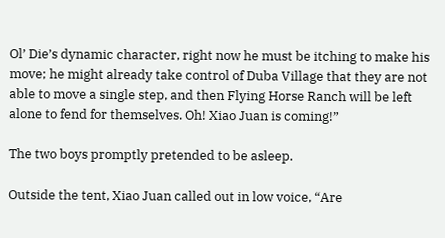Ol’ Die’s dynamic character, right now he must be itching to make his move; he might already take control of Duba Village that they are not able to move a single step, and then Flying Horse Ranch will be left alone to fend for themselves. Oh! Xiao Juan is coming!”

The two boys promptly pretended to be asleep.

Outside the tent, Xiao Juan called out in low voice, “Are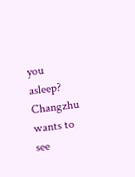you asleep? Changzhu wants to see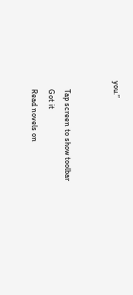you.”


    Tap screen to show toolbar
    Got it
    Read novels on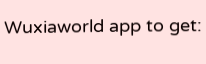Wuxiaworld app to get: